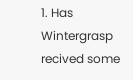1. Has Wintergrasp recived some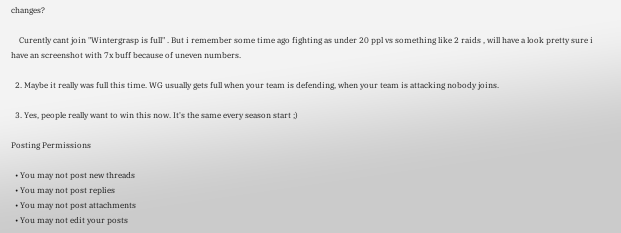changes?

    Curently cant join "Wintergrasp is full" . But i remember some time ago fighting as under 20 ppl vs something like 2 raids , will have a look pretty sure i have an screenshot with 7x buff because of uneven numbers.

  2. Maybe it really was full this time. WG usually gets full when your team is defending, when your team is attacking nobody joins.

  3. Yes, people really want to win this now. It's the same every season start ;)

Posting Permissions

  • You may not post new threads
  • You may not post replies
  • You may not post attachments
  • You may not edit your posts